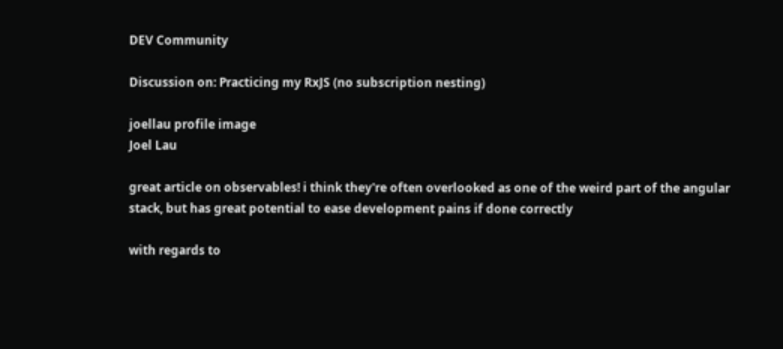DEV Community

Discussion on: Practicing my RxJS (no subscription nesting)

joellau profile image
Joel Lau

great article on observables! i think they're often overlooked as one of the weird part of the angular stack, but has great potential to ease development pains if done correctly

with regards to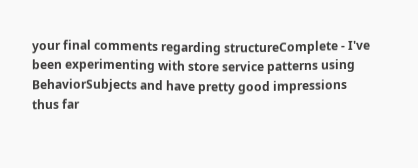your final comments regarding structureComplete - I've been experimenting with store service patterns using BehaviorSubjects and have pretty good impressions thus far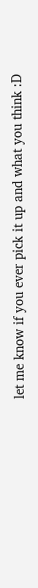let me know if you ever pick it up and what you think :D